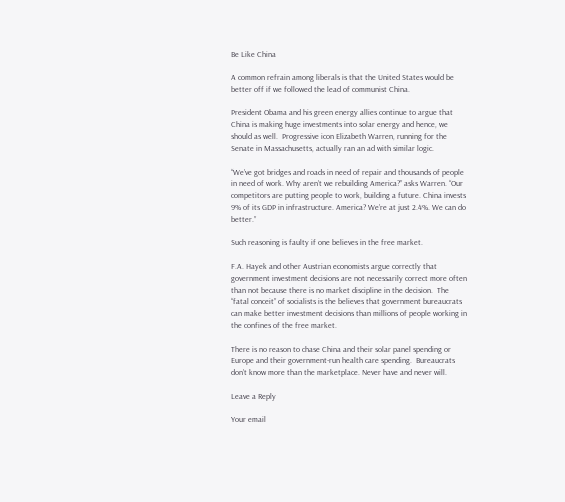Be Like China

A common refrain among liberals is that the United States would be better off if we followed the lead of communist China.

President Obama and his green energy allies continue to argue that China is making huge investments into solar energy and hence, we should as well.  Progressive icon Elizabeth Warren, running for the Senate in Massachusetts, actually ran an ad with similar logic.

“We’ve got bridges and roads in need of repair and thousands of people in need of work. Why aren’t we rebuilding America?” asks Warren. “Our competitors are putting people to work, building a future. China invests 9% of its GDP in infrastructure. America? We’re at just 2.4%. We can do better.”

Such reasoning is faulty if one believes in the free market.

F.A. Hayek and other Austrian economists argue correctly that government investment decisions are not necessarily correct more often than not because there is no market discipline in the decision.  The “fatal conceit” of socialists is the believes that government bureaucrats can make better investment decisions than millions of people working in the confines of the free market.

There is no reason to chase China and their solar panel spending or Europe and their government-run health care spending.  Bureaucrats don’t know more than the marketplace. Never have and never will.

Leave a Reply

Your email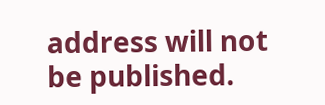address will not be published.